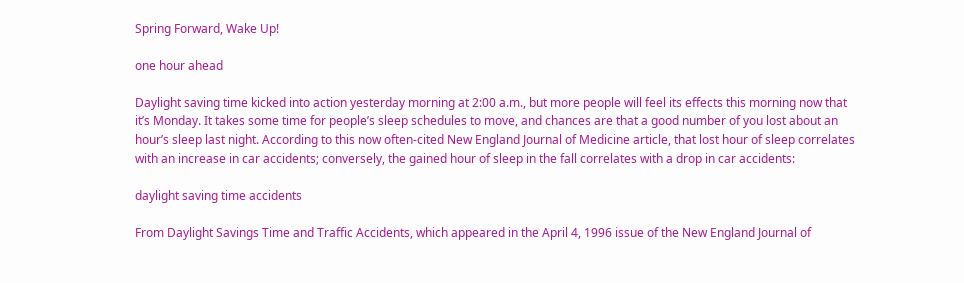Spring Forward, Wake Up!

one hour ahead

Daylight saving time kicked into action yesterday morning at 2:00 a.m., but more people will feel its effects this morning now that it’s Monday. It takes some time for people’s sleep schedules to move, and chances are that a good number of you lost about an hour’s sleep last night. According to this now often-cited New England Journal of Medicine article, that lost hour of sleep correlates with an increase in car accidents; conversely, the gained hour of sleep in the fall correlates with a drop in car accidents:

daylight saving time accidents

From Daylight Savings Time and Traffic Accidents, which appeared in the April 4, 1996 issue of the New England Journal of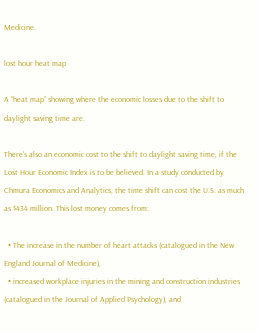Medicine.

lost hour heat map

A “heat map” showing where the economic losses due to the shift to daylight saving time are.

There’s also an economic cost to the shift to daylight saving time, if the Lost Hour Economic Index is to be believed. In a study conducted by Chmura Economics and Analytics, the time shift can cost the U.S. as much as $434 million. This lost money comes from:

  • The increase in the number of heart attacks (catalogued in the New England Journal of Medicine),
  • increased workplace injuries in the mining and construction industries (catalogued in the Journal of Applied Psychology), and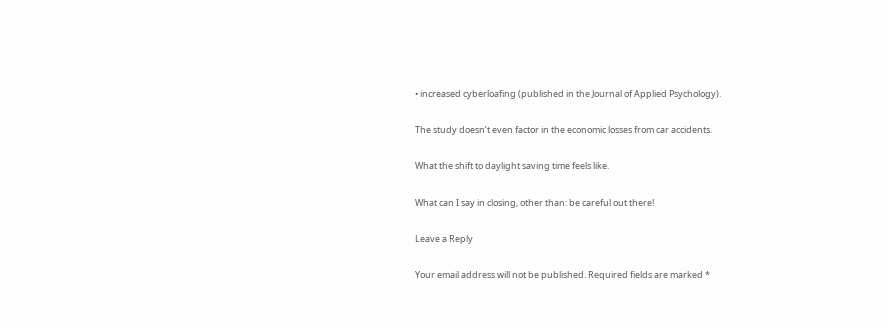• increased cyberloafing (published in the Journal of Applied Psychology).

The study doesn’t even factor in the economic losses from car accidents.

What the shift to daylight saving time feels like.

What can I say in closing, other than: be careful out there!

Leave a Reply

Your email address will not be published. Required fields are marked *